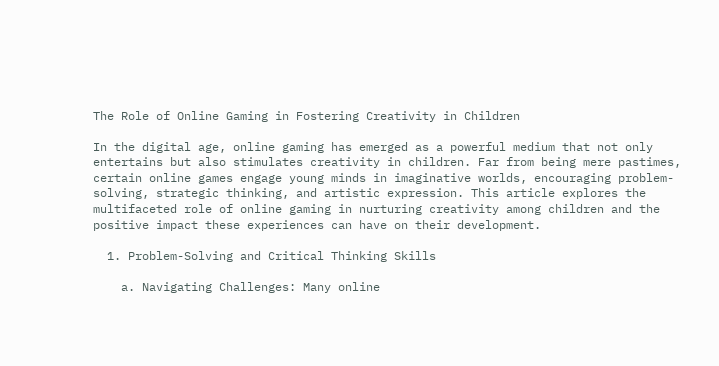The Role of Online Gaming in Fostering Creativity in Children

In the digital age, online gaming has emerged as a powerful medium that not only entertains but also stimulates creativity in children. Far from being mere pastimes, certain online games engage young minds in imaginative worlds, encouraging problem-solving, strategic thinking, and artistic expression. This article explores the multifaceted role of online gaming in nurturing creativity among children and the positive impact these experiences can have on their development.

  1. Problem-Solving and Critical Thinking Skills

    a. Navigating Challenges: Many online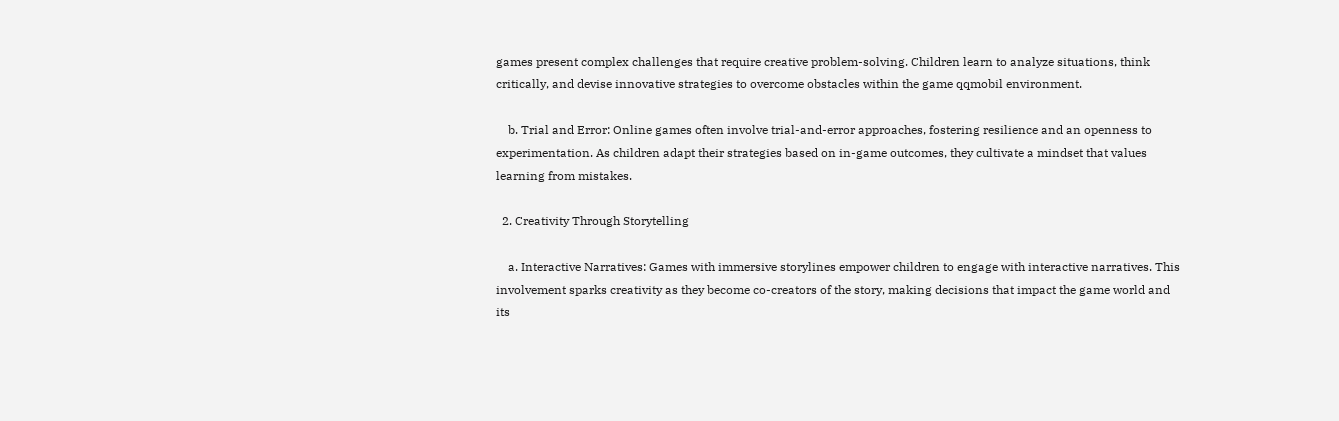games present complex challenges that require creative problem-solving. Children learn to analyze situations, think critically, and devise innovative strategies to overcome obstacles within the game qqmobil environment.

    b. Trial and Error: Online games often involve trial-and-error approaches, fostering resilience and an openness to experimentation. As children adapt their strategies based on in-game outcomes, they cultivate a mindset that values learning from mistakes.

  2. Creativity Through Storytelling

    a. Interactive Narratives: Games with immersive storylines empower children to engage with interactive narratives. This involvement sparks creativity as they become co-creators of the story, making decisions that impact the game world and its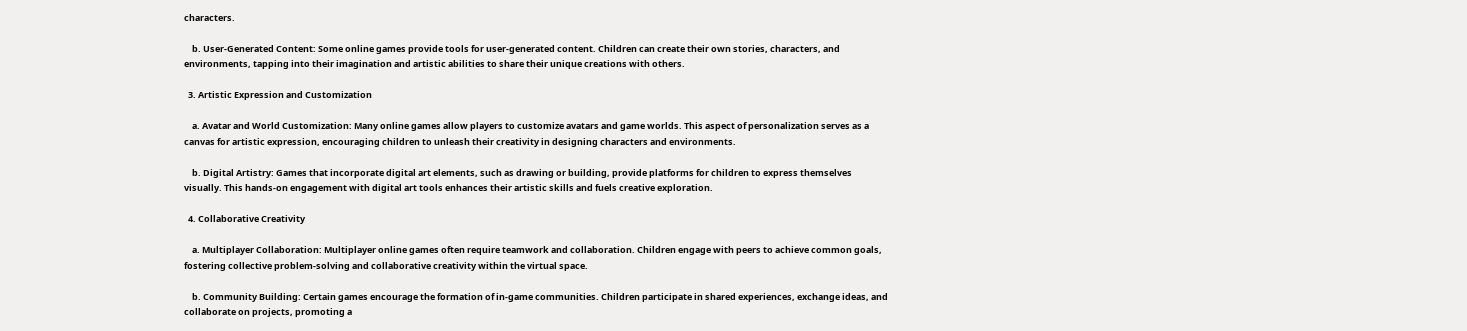characters.

    b. User-Generated Content: Some online games provide tools for user-generated content. Children can create their own stories, characters, and environments, tapping into their imagination and artistic abilities to share their unique creations with others.

  3. Artistic Expression and Customization

    a. Avatar and World Customization: Many online games allow players to customize avatars and game worlds. This aspect of personalization serves as a canvas for artistic expression, encouraging children to unleash their creativity in designing characters and environments.

    b. Digital Artistry: Games that incorporate digital art elements, such as drawing or building, provide platforms for children to express themselves visually. This hands-on engagement with digital art tools enhances their artistic skills and fuels creative exploration.

  4. Collaborative Creativity

    a. Multiplayer Collaboration: Multiplayer online games often require teamwork and collaboration. Children engage with peers to achieve common goals, fostering collective problem-solving and collaborative creativity within the virtual space.

    b. Community Building: Certain games encourage the formation of in-game communities. Children participate in shared experiences, exchange ideas, and collaborate on projects, promoting a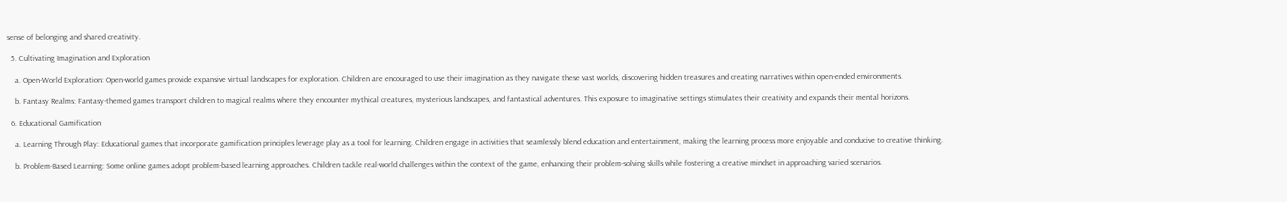sense of belonging and shared creativity.

  5. Cultivating Imagination and Exploration

    a. Open-World Exploration: Open-world games provide expansive virtual landscapes for exploration. Children are encouraged to use their imagination as they navigate these vast worlds, discovering hidden treasures and creating narratives within open-ended environments.

    b. Fantasy Realms: Fantasy-themed games transport children to magical realms where they encounter mythical creatures, mysterious landscapes, and fantastical adventures. This exposure to imaginative settings stimulates their creativity and expands their mental horizons.

  6. Educational Gamification

    a. Learning Through Play: Educational games that incorporate gamification principles leverage play as a tool for learning. Children engage in activities that seamlessly blend education and entertainment, making the learning process more enjoyable and conducive to creative thinking.

    b. Problem-Based Learning: Some online games adopt problem-based learning approaches. Children tackle real-world challenges within the context of the game, enhancing their problem-solving skills while fostering a creative mindset in approaching varied scenarios.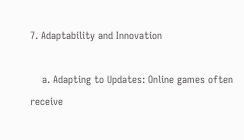7. Adaptability and Innovation

    a. Adapting to Updates: Online games often receive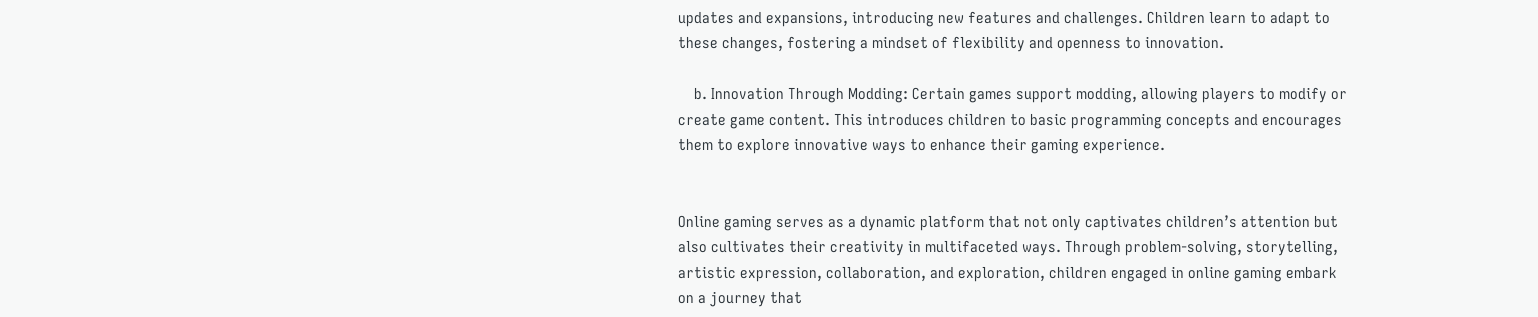updates and expansions, introducing new features and challenges. Children learn to adapt to these changes, fostering a mindset of flexibility and openness to innovation.

    b. Innovation Through Modding: Certain games support modding, allowing players to modify or create game content. This introduces children to basic programming concepts and encourages them to explore innovative ways to enhance their gaming experience.


Online gaming serves as a dynamic platform that not only captivates children’s attention but also cultivates their creativity in multifaceted ways. Through problem-solving, storytelling, artistic expression, collaboration, and exploration, children engaged in online gaming embark on a journey that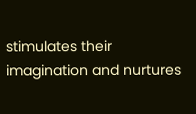stimulates their imagination and nurtures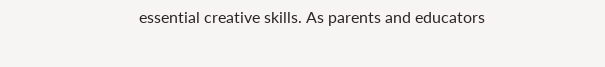essential creative skills. As parents and educators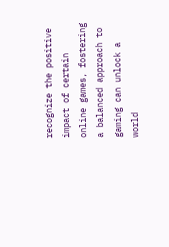recognize the positive impact of certain online games, fostering a balanced approach to gaming can unlock a world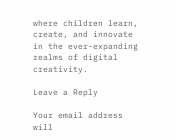where children learn, create, and innovate in the ever-expanding realms of digital creativity.

Leave a Reply

Your email address will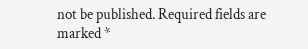not be published. Required fields are marked *